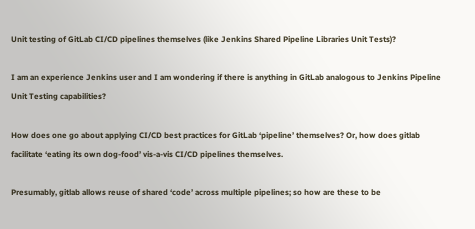Unit testing of GitLab CI/CD pipelines themselves (like Jenkins Shared Pipeline Libraries Unit Tests)?

I am an experience Jenkins user and I am wondering if there is anything in GitLab analogous to Jenkins Pipeline Unit Testing capabilities?

How does one go about applying CI/CD best practices for GitLab ‘pipeline’ themselves? Or, how does gitlab facilitate ‘eating its own dog-food’ vis-a-vis CI/CD pipelines themselves.

Presumably, gitlab allows reuse of shared ‘code’ across multiple pipelines; so how are these to be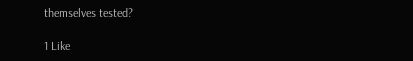themselves tested?

1 Like